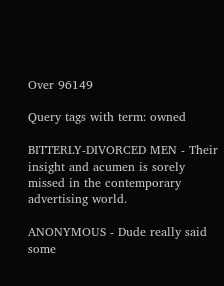Over 96149

Query tags with term: owned

BITTERLY-DIVORCED MEN - Their insight and acumen is sorely missed in the contemporary advertising world.

ANONYMOUS - Dude really said some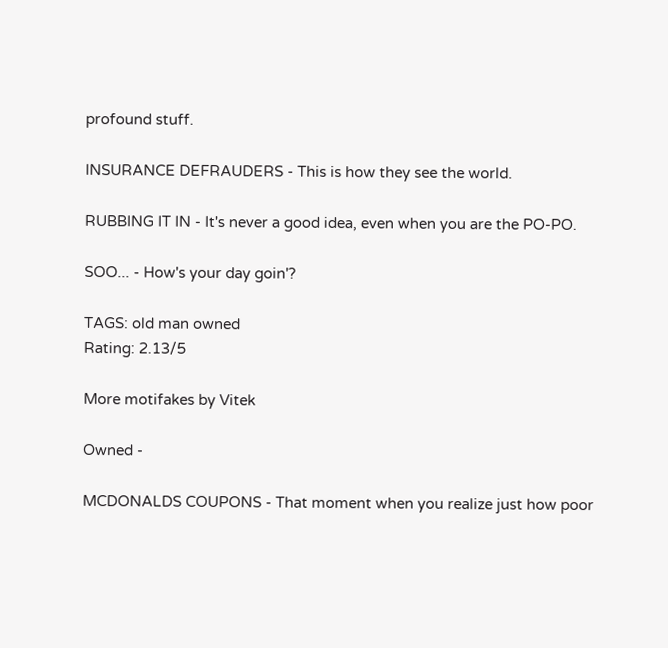profound stuff.

INSURANCE DEFRAUDERS - This is how they see the world.

RUBBING IT IN - It's never a good idea, even when you are the PO-PO.

SOO... - How's your day goin'?

TAGS: old man owned
Rating: 2.13/5

More motifakes by Vitek

Owned -

MCDONALDS COUPONS - That moment when you realize just how poor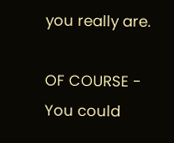you really are.

OF COURSE - You could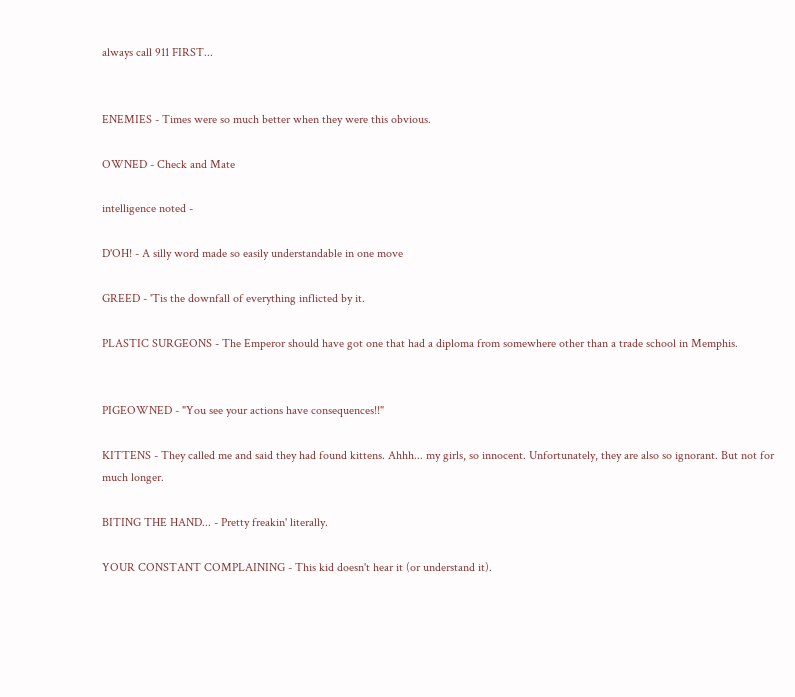always call 911 FIRST...


ENEMIES - Times were so much better when they were this obvious.

OWNED - Check and Mate

intelligence noted -

D'OH! - A silly word made so easily understandable in one move

GREED - 'Tis the downfall of everything inflicted by it.

PLASTIC SURGEONS - The Emperor should have got one that had a diploma from somewhere other than a trade school in Memphis.


PIGEOWNED - "You see your actions have consequences!!"

KITTENS - They called me and said they had found kittens. Ahhh... my girls, so innocent. Unfortunately, they are also so ignorant. But not for much longer.

BITING THE HAND... - Pretty freakin' literally.

YOUR CONSTANT COMPLAINING - This kid doesn't hear it (or understand it).